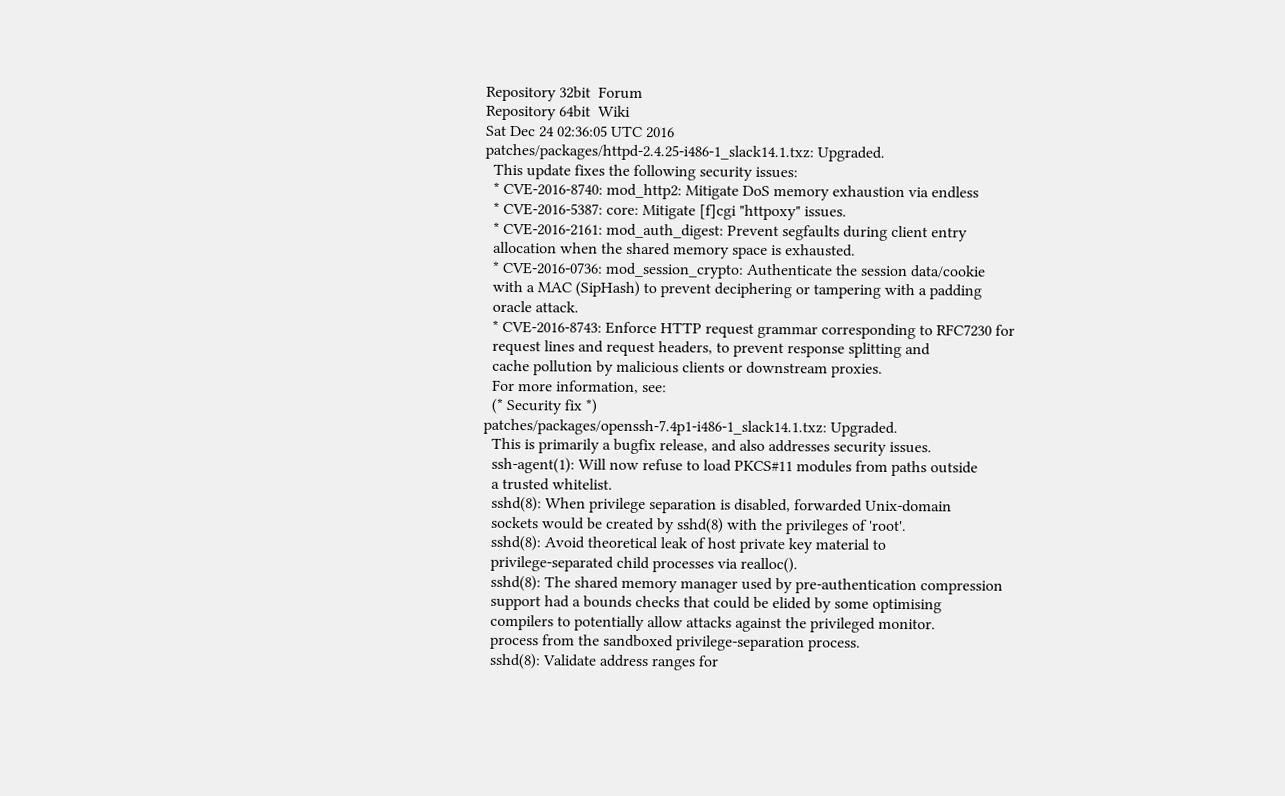Repository 32bit  Forum
Repository 64bit  Wiki
Sat Dec 24 02:36:05 UTC 2016
patches/packages/httpd-2.4.25-i486-1_slack14.1.txz: Upgraded.
  This update fixes the following security issues:
  * CVE-2016-8740: mod_http2: Mitigate DoS memory exhaustion via endless
  * CVE-2016-5387: core: Mitigate [f]cgi "httpoxy" issues.
  * CVE-2016-2161: mod_auth_digest: Prevent segfaults during client entry
  allocation when the shared memory space is exhausted.
  * CVE-2016-0736: mod_session_crypto: Authenticate the session data/cookie
  with a MAC (SipHash) to prevent deciphering or tampering with a padding
  oracle attack.
  * CVE-2016-8743: Enforce HTTP request grammar corresponding to RFC7230 for
  request lines and request headers, to prevent response splitting and
  cache pollution by malicious clients or downstream proxies.
  For more information, see:
  (* Security fix *)
patches/packages/openssh-7.4p1-i486-1_slack14.1.txz: Upgraded.
  This is primarily a bugfix release, and also addresses security issues.
  ssh-agent(1): Will now refuse to load PKCS#11 modules from paths outside
  a trusted whitelist.
  sshd(8): When privilege separation is disabled, forwarded Unix-domain
  sockets would be created by sshd(8) with the privileges of 'root'.
  sshd(8): Avoid theoretical leak of host private key material to
  privilege-separated child processes via realloc().
  sshd(8): The shared memory manager used by pre-authentication compression
  support had a bounds checks that could be elided by some optimising
  compilers to potentially allow attacks against the privileged monitor.
  process from the sandboxed privilege-separation process.
  sshd(8): Validate address ranges for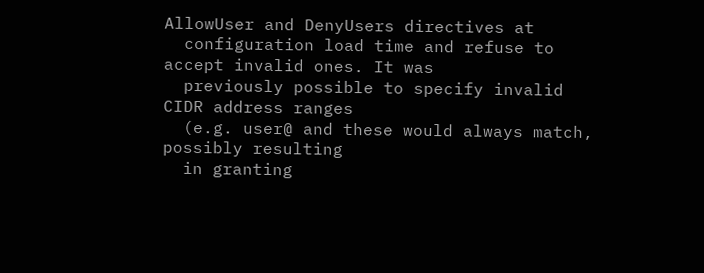AllowUser and DenyUsers directives at
  configuration load time and refuse to accept invalid ones. It was
  previously possible to specify invalid CIDR address ranges
  (e.g. user@ and these would always match, possibly resulting
  in granting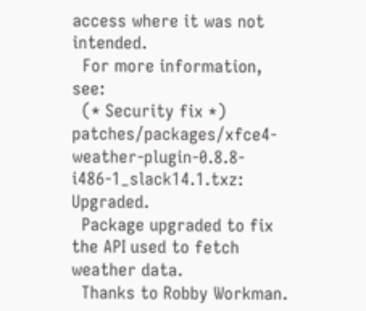access where it was not intended.
  For more information, see:
  (* Security fix *)
patches/packages/xfce4-weather-plugin-0.8.8-i486-1_slack14.1.txz: Upgraded.
  Package upgraded to fix the API used to fetch weather data.
  Thanks to Robby Workman.